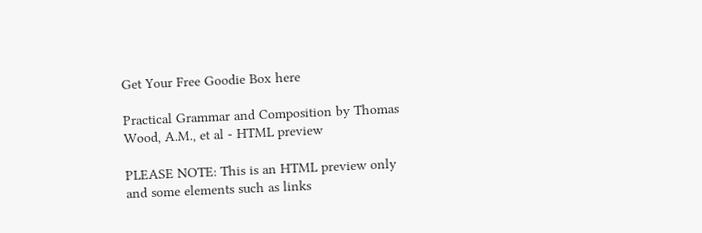Get Your Free Goodie Box here

Practical Grammar and Composition by Thomas Wood, A.M., et al - HTML preview

PLEASE NOTE: This is an HTML preview only and some elements such as links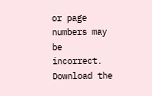or page numbers may be incorrect.
Download the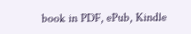book in PDF, ePub, Kindle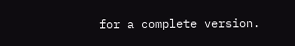for a complete version.